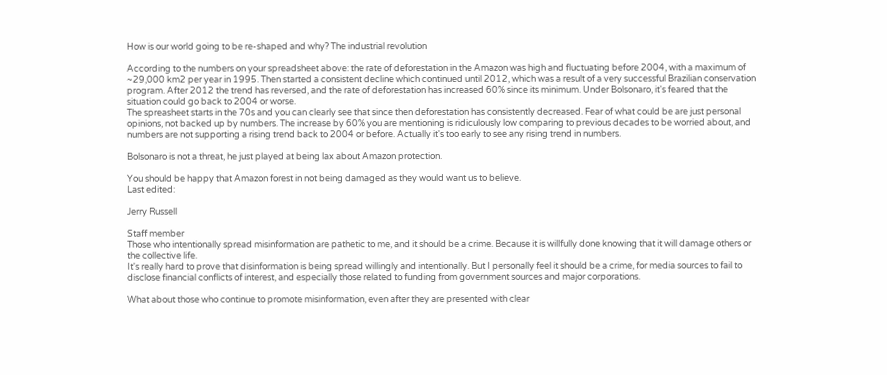How is our world going to be re-shaped and why? The industrial revolution

According to the numbers on your spreadsheet above: the rate of deforestation in the Amazon was high and fluctuating before 2004, with a maximum of ~29,000 km2 per year in 1995. Then started a consistent decline which continued until 2012, which was a result of a very successful Brazilian conservation program. After 2012 the trend has reversed, and the rate of deforestation has increased 60% since its minimum. Under Bolsonaro, it's feared that the situation could go back to 2004 or worse.
The spreasheet starts in the 70s and you can clearly see that since then deforestation has consistently decreased. Fear of what could be are just personal opinions, not backed up by numbers. The increase by 60% you are mentioning is ridiculously low comparing to previous decades to be worried about, and numbers are not supporting a rising trend back to 2004 or before. Actually it's too early to see any rising trend in numbers.

Bolsonaro is not a threat, he just played at being lax about Amazon protection.

You should be happy that Amazon forest in not being damaged as they would want us to believe.
Last edited:

Jerry Russell

Staff member
Those who intentionally spread misinformation are pathetic to me, and it should be a crime. Because it is willfully done knowing that it will damage others or the collective life.
It's really hard to prove that disinformation is being spread willingly and intentionally. But I personally feel it should be a crime, for media sources to fail to disclose financial conflicts of interest, and especially those related to funding from government sources and major corporations.

What about those who continue to promote misinformation, even after they are presented with clear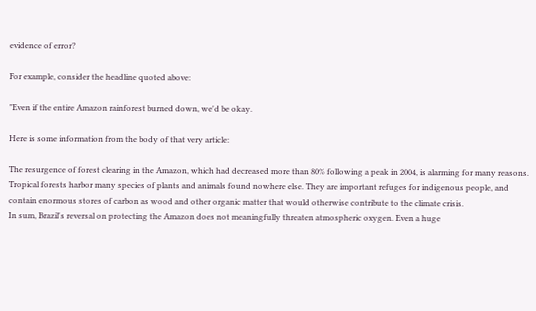evidence of error?

For example, consider the headline quoted above:

"Even if the entire Amazon rainforest burned down, we'd be okay.

Here is some information from the body of that very article:

The resurgence of forest clearing in the Amazon, which had decreased more than 80% following a peak in 2004, is alarming for many reasons. Tropical forests harbor many species of plants and animals found nowhere else. They are important refuges for indigenous people, and contain enormous stores of carbon as wood and other organic matter that would otherwise contribute to the climate crisis.
In sum, Brazil's reversal on protecting the Amazon does not meaningfully threaten atmospheric oxygen. Even a huge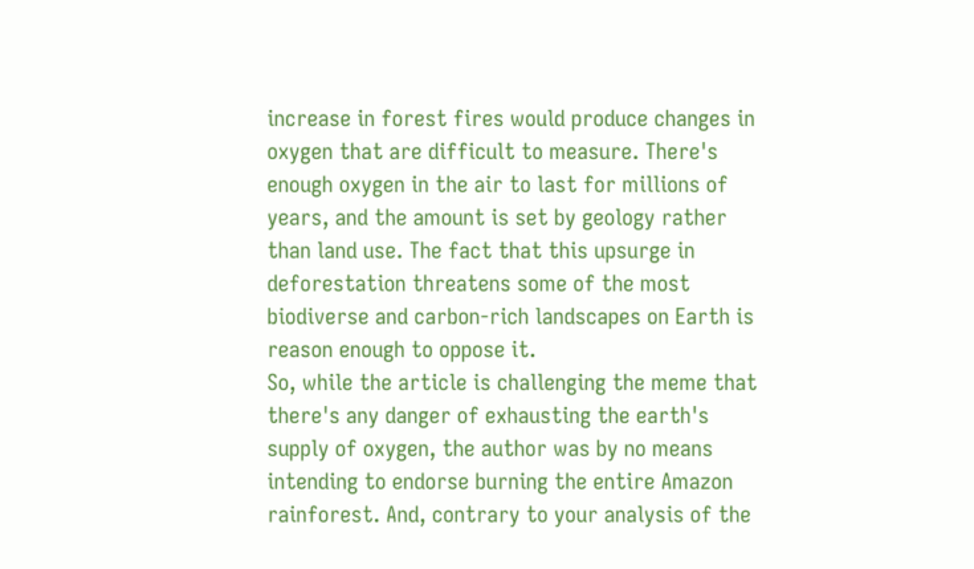increase in forest fires would produce changes in oxygen that are difficult to measure. There's enough oxygen in the air to last for millions of years, and the amount is set by geology rather than land use. The fact that this upsurge in deforestation threatens some of the most biodiverse and carbon-rich landscapes on Earth is reason enough to oppose it.
So, while the article is challenging the meme that there's any danger of exhausting the earth's supply of oxygen, the author was by no means intending to endorse burning the entire Amazon rainforest. And, contrary to your analysis of the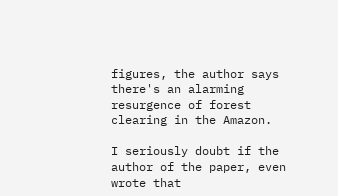figures, the author says there's an alarming resurgence of forest clearing in the Amazon.

I seriously doubt if the author of the paper, even wrote that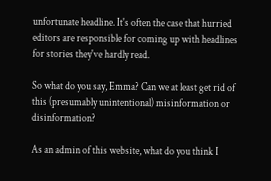unfortunate headline. It's often the case that hurried editors are responsible for coming up with headlines for stories they've hardly read.

So what do you say, Emma? Can we at least get rid of this (presumably unintentional) misinformation or disinformation?

As an admin of this website, what do you think I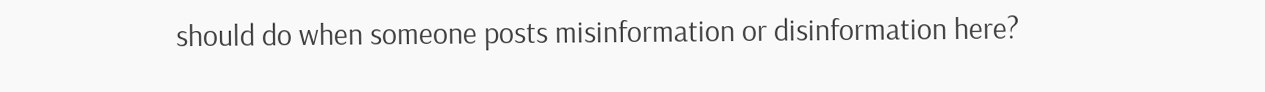should do when someone posts misinformation or disinformation here?